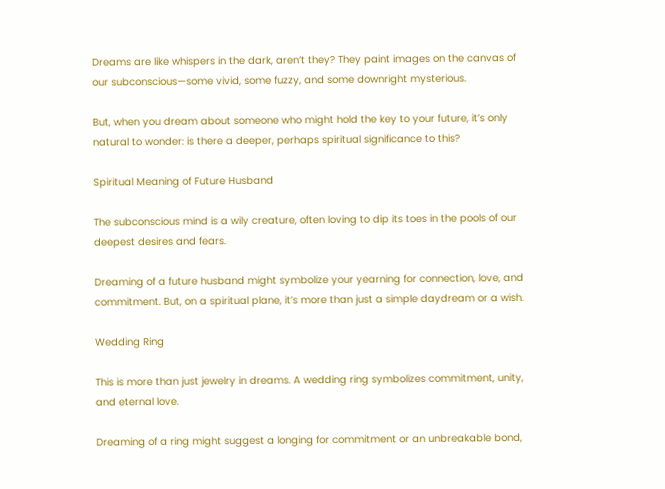Dreams are like whispers in the dark, aren’t they? They paint images on the canvas of our subconscious—some vivid, some fuzzy, and some downright mysterious.

But, when you dream about someone who might hold the key to your future, it’s only natural to wonder: is there a deeper, perhaps spiritual significance to this?

Spiritual Meaning of Future Husband

The subconscious mind is a wily creature, often loving to dip its toes in the pools of our deepest desires and fears.

Dreaming of a future husband might symbolize your yearning for connection, love, and commitment. But, on a spiritual plane, it’s more than just a simple daydream or a wish.

Wedding Ring

This is more than just jewelry in dreams. A wedding ring symbolizes commitment, unity, and eternal love.

Dreaming of a ring might suggest a longing for commitment or an unbreakable bond,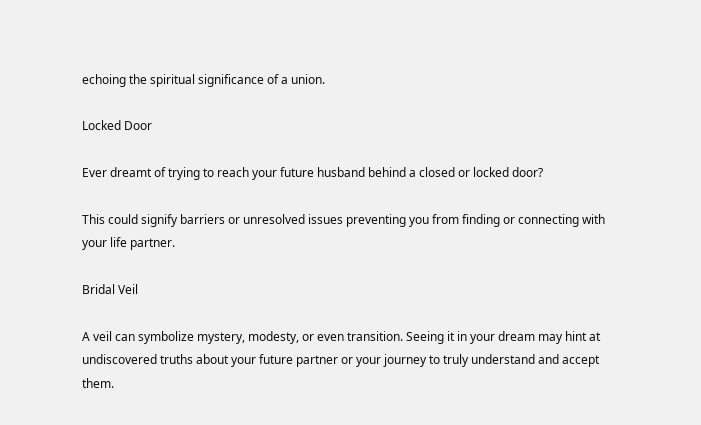echoing the spiritual significance of a union.

Locked Door

Ever dreamt of trying to reach your future husband behind a closed or locked door?

This could signify barriers or unresolved issues preventing you from finding or connecting with your life partner.

Bridal Veil

A veil can symbolize mystery, modesty, or even transition. Seeing it in your dream may hint at undiscovered truths about your future partner or your journey to truly understand and accept them.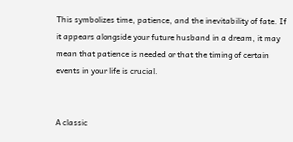This symbolizes time, patience, and the inevitability of fate. If it appears alongside your future husband in a dream, it may mean that patience is needed or that the timing of certain events in your life is crucial.


A classic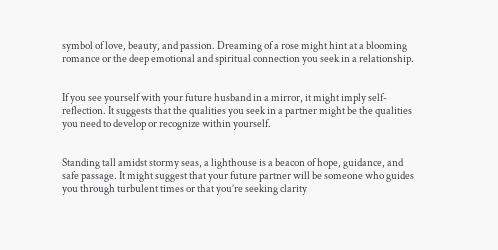symbol of love, beauty, and passion. Dreaming of a rose might hint at a blooming romance or the deep emotional and spiritual connection you seek in a relationship.


If you see yourself with your future husband in a mirror, it might imply self-reflection. It suggests that the qualities you seek in a partner might be the qualities you need to develop or recognize within yourself.


Standing tall amidst stormy seas, a lighthouse is a beacon of hope, guidance, and safe passage. It might suggest that your future partner will be someone who guides you through turbulent times or that you’re seeking clarity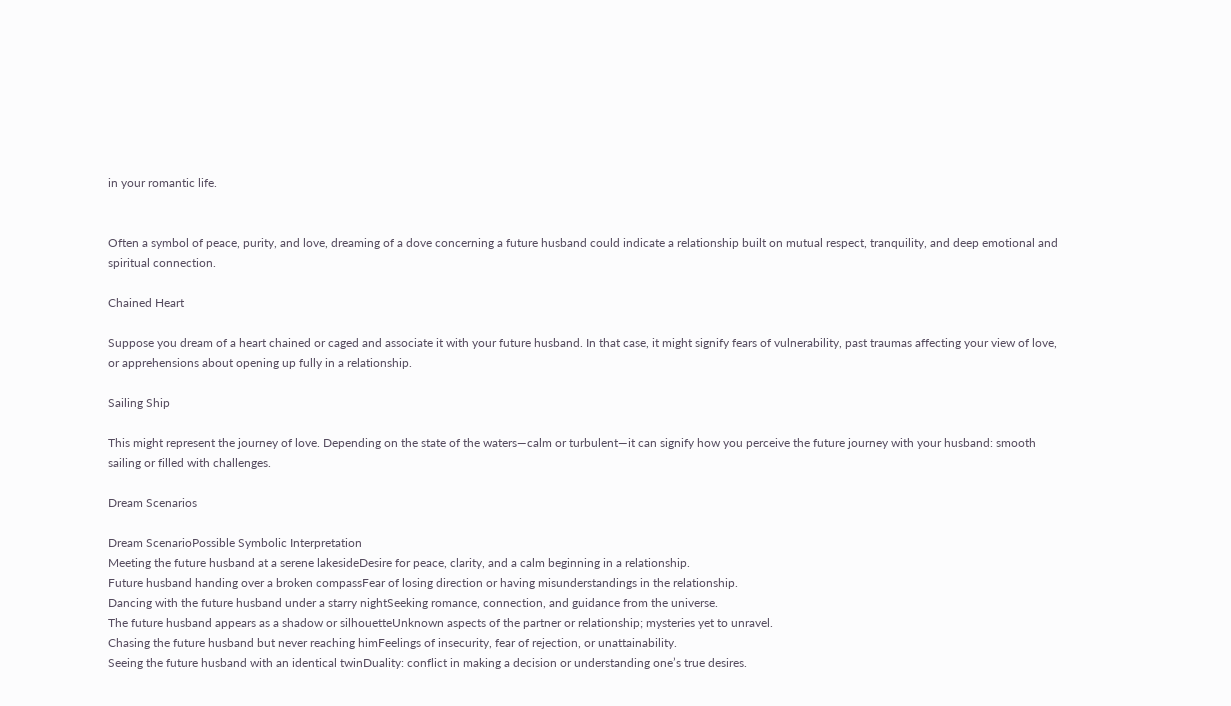in your romantic life.


Often a symbol of peace, purity, and love, dreaming of a dove concerning a future husband could indicate a relationship built on mutual respect, tranquility, and deep emotional and spiritual connection.

Chained Heart

Suppose you dream of a heart chained or caged and associate it with your future husband. In that case, it might signify fears of vulnerability, past traumas affecting your view of love, or apprehensions about opening up fully in a relationship.

Sailing Ship

This might represent the journey of love. Depending on the state of the waters—calm or turbulent—it can signify how you perceive the future journey with your husband: smooth sailing or filled with challenges.

Dream Scenarios

Dream ScenarioPossible Symbolic Interpretation
Meeting the future husband at a serene lakesideDesire for peace, clarity, and a calm beginning in a relationship.
Future husband handing over a broken compassFear of losing direction or having misunderstandings in the relationship.
Dancing with the future husband under a starry nightSeeking romance, connection, and guidance from the universe.
The future husband appears as a shadow or silhouetteUnknown aspects of the partner or relationship; mysteries yet to unravel.
Chasing the future husband but never reaching himFeelings of insecurity, fear of rejection, or unattainability.
Seeing the future husband with an identical twinDuality: conflict in making a decision or understanding one’s true desires.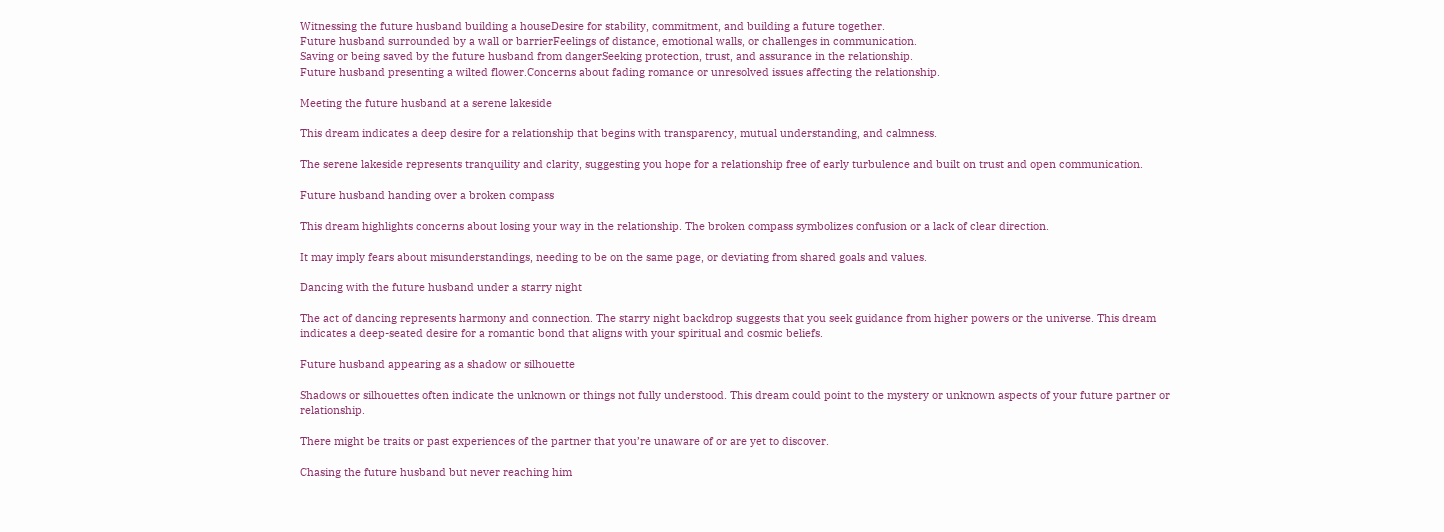Witnessing the future husband building a houseDesire for stability, commitment, and building a future together.
Future husband surrounded by a wall or barrierFeelings of distance, emotional walls, or challenges in communication.
Saving or being saved by the future husband from dangerSeeking protection, trust, and assurance in the relationship.
Future husband presenting a wilted flower.Concerns about fading romance or unresolved issues affecting the relationship.

Meeting the future husband at a serene lakeside

This dream indicates a deep desire for a relationship that begins with transparency, mutual understanding, and calmness.

The serene lakeside represents tranquility and clarity, suggesting you hope for a relationship free of early turbulence and built on trust and open communication.

Future husband handing over a broken compass

This dream highlights concerns about losing your way in the relationship. The broken compass symbolizes confusion or a lack of clear direction.

It may imply fears about misunderstandings, needing to be on the same page, or deviating from shared goals and values.

Dancing with the future husband under a starry night

The act of dancing represents harmony and connection. The starry night backdrop suggests that you seek guidance from higher powers or the universe. This dream indicates a deep-seated desire for a romantic bond that aligns with your spiritual and cosmic beliefs.

Future husband appearing as a shadow or silhouette

Shadows or silhouettes often indicate the unknown or things not fully understood. This dream could point to the mystery or unknown aspects of your future partner or relationship.

There might be traits or past experiences of the partner that you’re unaware of or are yet to discover.

Chasing the future husband but never reaching him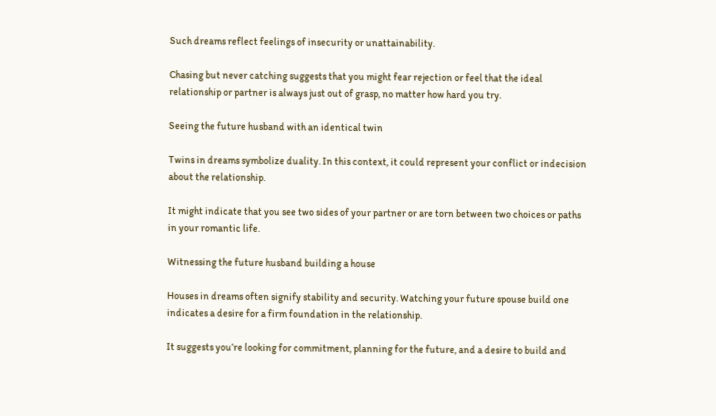Such dreams reflect feelings of insecurity or unattainability.

Chasing but never catching suggests that you might fear rejection or feel that the ideal relationship or partner is always just out of grasp, no matter how hard you try.

Seeing the future husband with an identical twin

Twins in dreams symbolize duality. In this context, it could represent your conflict or indecision about the relationship.

It might indicate that you see two sides of your partner or are torn between two choices or paths in your romantic life.

Witnessing the future husband building a house

Houses in dreams often signify stability and security. Watching your future spouse build one indicates a desire for a firm foundation in the relationship.

It suggests you’re looking for commitment, planning for the future, and a desire to build and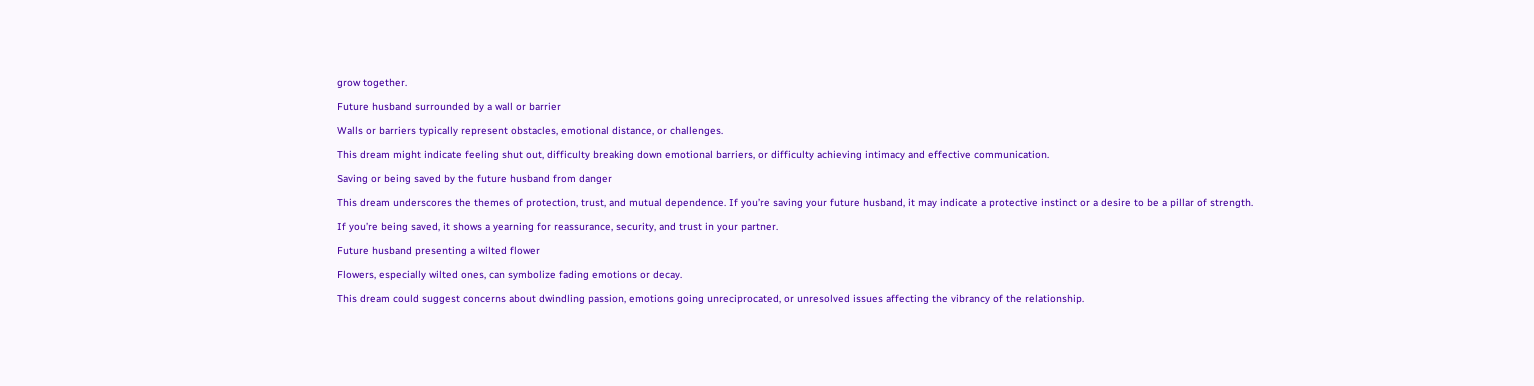grow together.

Future husband surrounded by a wall or barrier

Walls or barriers typically represent obstacles, emotional distance, or challenges.

This dream might indicate feeling shut out, difficulty breaking down emotional barriers, or difficulty achieving intimacy and effective communication.

Saving or being saved by the future husband from danger

This dream underscores the themes of protection, trust, and mutual dependence. If you’re saving your future husband, it may indicate a protective instinct or a desire to be a pillar of strength.

If you’re being saved, it shows a yearning for reassurance, security, and trust in your partner.

Future husband presenting a wilted flower

Flowers, especially wilted ones, can symbolize fading emotions or decay.

This dream could suggest concerns about dwindling passion, emotions going unreciprocated, or unresolved issues affecting the vibrancy of the relationship.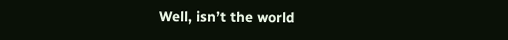Well, isn’t the world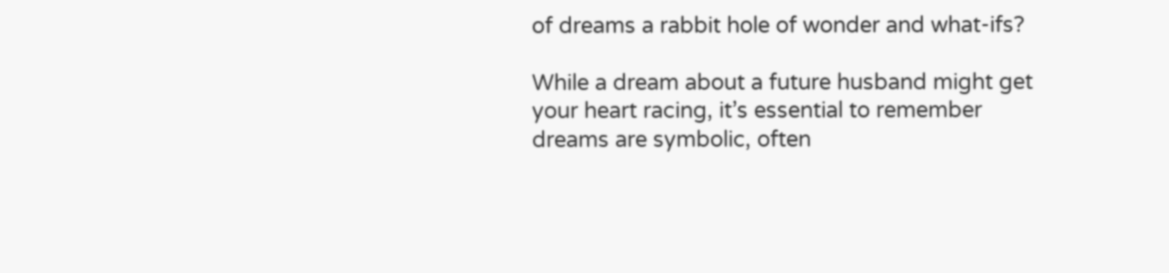of dreams a rabbit hole of wonder and what-ifs?

While a dream about a future husband might get your heart racing, it’s essential to remember dreams are symbolic, often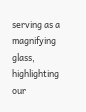serving as a magnifying glass, highlighting our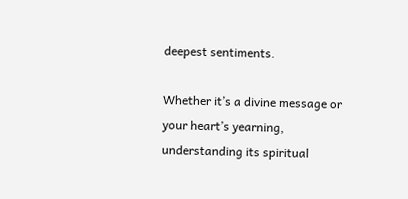deepest sentiments.

Whether it’s a divine message or your heart’s yearning, understanding its spiritual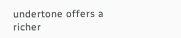undertone offers a richer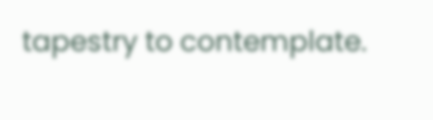tapestry to contemplate.